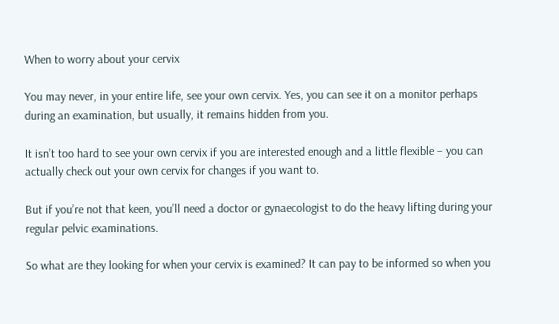When to worry about your cervix

You may never, in your entire life, see your own cervix. Yes, you can see it on a monitor perhaps during an examination, but usually, it remains hidden from you.

It isn’t too hard to see your own cervix if you are interested enough and a little flexible – you can actually check out your own cervix for changes if you want to.

But if you’re not that keen, you’ll need a doctor or gynaecologist to do the heavy lifting during your regular pelvic examinations.

So what are they looking for when your cervix is examined? It can pay to be informed so when you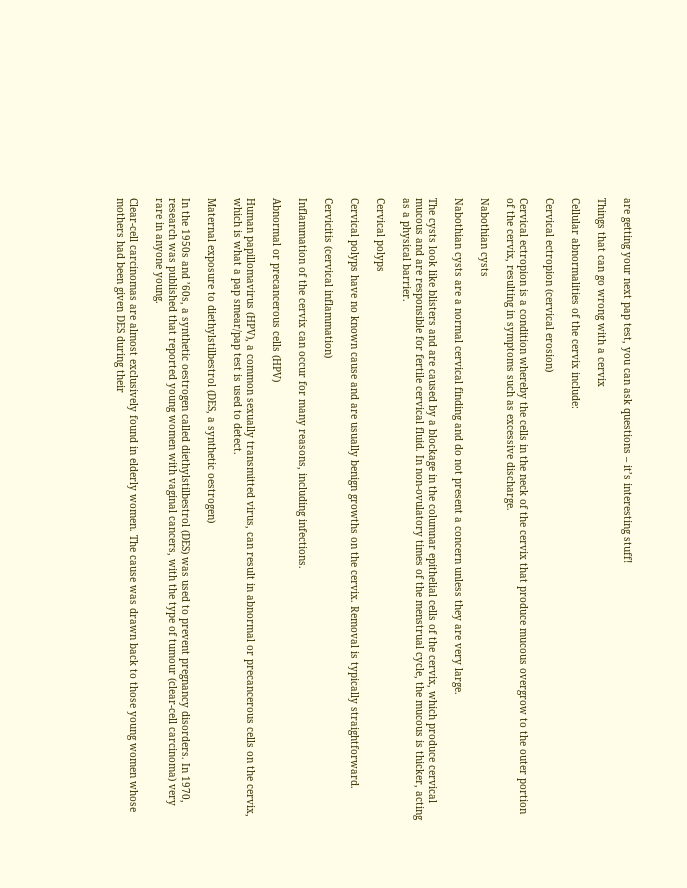are getting your next pap test, you can ask questions – it’s interesting stuff!

Things that can go wrong with a cervix

Cellular abnormalities of the cervix include:

Cervical ectropion (cervical erosion)

Cervical ectropion is a condition whereby the cells in the neck of the cervix that produce mucous overgrow to the outer portion of the cervix, resulting in symptoms such as excessive discharge.

Nabothian cysts

Nabothian cysts are a normal cervical finding and do not present a concern unless they are very large.

The cysts look like blisters and are caused by a blockage in the columnar epithelial cells of the cervix, which produce cervical mucous and are responsible for fertile cervical fluid. In non-ovulatory times of the menstrual cycle, the mucous is thicker, acting as a physical barrier.

Cervical polyps

Cervical polyps have no known cause and are usually benign growths on the cervix. Removal is typically straightforward.

Cervicitis (cervical inflammation)

Inflammation of the cervix can occur for many reasons, including infections.

Abnormal or precancerous cells (HPV)

Human papillomavirus (HPV), a common sexually transmitted virus, can result in abnormal or precancerous cells on the cervix, which is what a pap smear/pap test is used to detect.

Maternal exposure to diethylstilbestrol (DES, a synthetic oestrogen)

In the 1950s and ’60s, a synthetic oestrogen called diethylstilbestrol (DES) was used to prevent pregnancy disorders. In 1970, research was published that reported young women with vaginal cancers, with the type of tumour (clear-cell carcinoma) very rare in anyone young.

Clear-cell carcinomas are almost exclusively found in elderly women. The cause was drawn back to those young women whose mothers had been given DES during their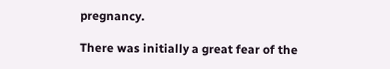pregnancy.

There was initially a great fear of the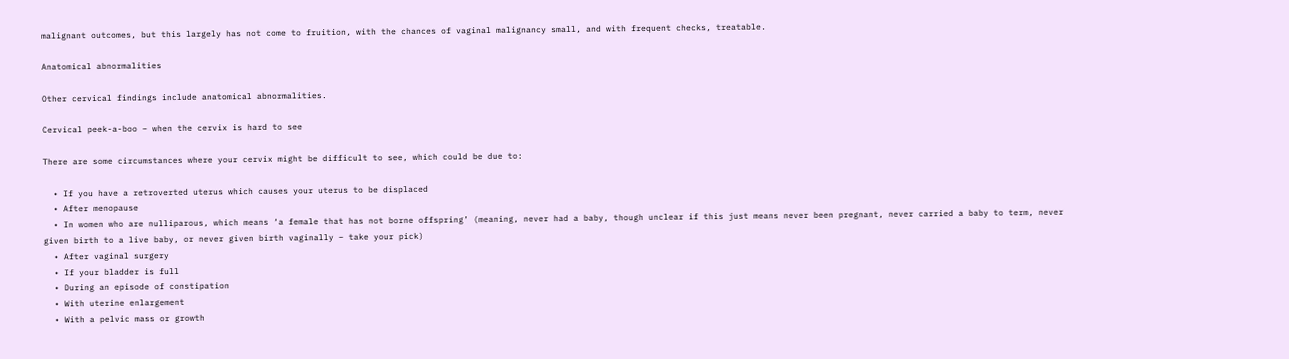malignant outcomes, but this largely has not come to fruition, with the chances of vaginal malignancy small, and with frequent checks, treatable.

Anatomical abnormalities

Other cervical findings include anatomical abnormalities.

Cervical peek-a-boo – when the cervix is hard to see

There are some circumstances where your cervix might be difficult to see, which could be due to:

  • If you have a retroverted uterus which causes your uterus to be displaced
  • After menopause
  • In women who are nulliparous, which means ‘a female that has not borne offspring’ (meaning, never had a baby, though unclear if this just means never been pregnant, never carried a baby to term, never given birth to a live baby, or never given birth vaginally – take your pick)
  • After vaginal surgery
  • If your bladder is full
  • During an episode of constipation
  • With uterine enlargement
  • With a pelvic mass or growth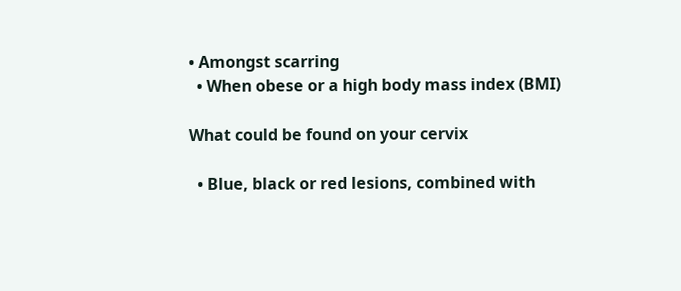• Amongst scarring
  • When obese or a high body mass index (BMI)

What could be found on your cervix

  • Blue, black or red lesions, combined with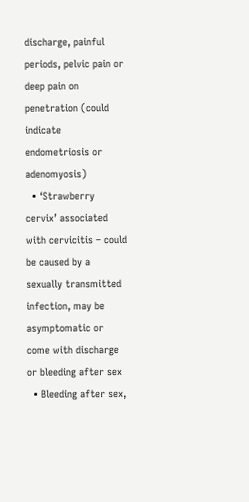discharge, painful periods, pelvic pain or deep pain on penetration (could indicate endometriosis or adenomyosis)
  • ‘Strawberry cervix’ associated with cervicitis – could be caused by a sexually transmitted infection, may be asymptomatic or come with discharge or bleeding after sex
  • Bleeding after sex,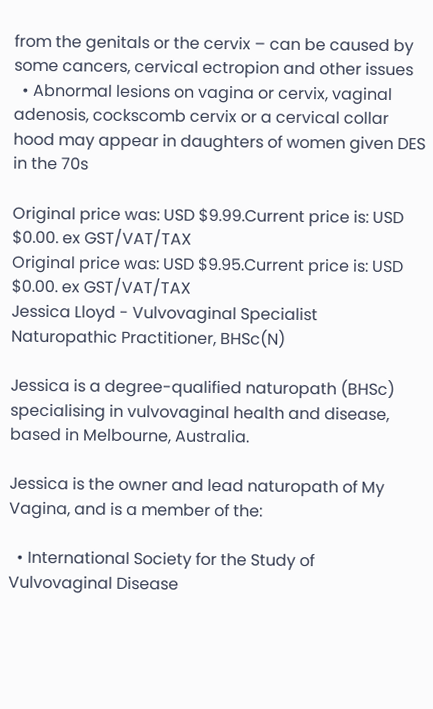from the genitals or the cervix – can be caused by some cancers, cervical ectropion and other issues
  • Abnormal lesions on vagina or cervix, vaginal adenosis, cockscomb cervix or a cervical collar hood may appear in daughters of women given DES in the 70s

Original price was: USD $9.99.Current price is: USD $0.00. ex GST/VAT/TAX
Original price was: USD $9.95.Current price is: USD $0.00. ex GST/VAT/TAX
Jessica Lloyd - Vulvovaginal Specialist Naturopathic Practitioner, BHSc(N)

Jessica is a degree-qualified naturopath (BHSc) specialising in vulvovaginal health and disease, based in Melbourne, Australia.

Jessica is the owner and lead naturopath of My Vagina, and is a member of the:

  • International Society for the Study of Vulvovaginal Disease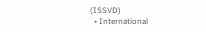(ISSVD)
  • International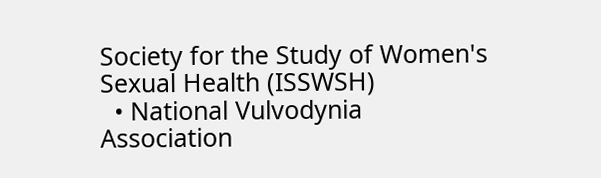Society for the Study of Women's Sexual Health (ISSWSH)
  • National Vulvodynia Association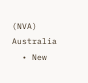(NVA) Australia
  • New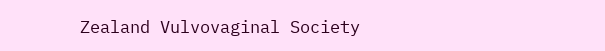Zealand Vulvovaginal Society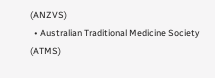(ANZVS)
  • Australian Traditional Medicine Society (ATMS)